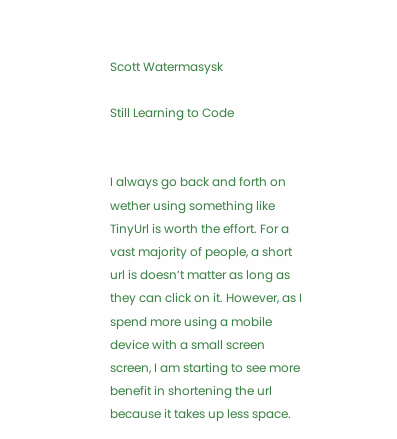Scott Watermasysk

Still Learning to Code


I always go back and forth on wether using something like TinyUrl is worth the effort. For a vast majority of people, a short url is doesn’t matter as long as they can click on it. However, as I spend more using a mobile device with a small screen screen, I am starting to see more benefit in shortening the url because it takes up less space.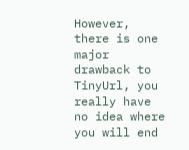However, there is one major drawback to TinyUrl, you really have no idea where you will end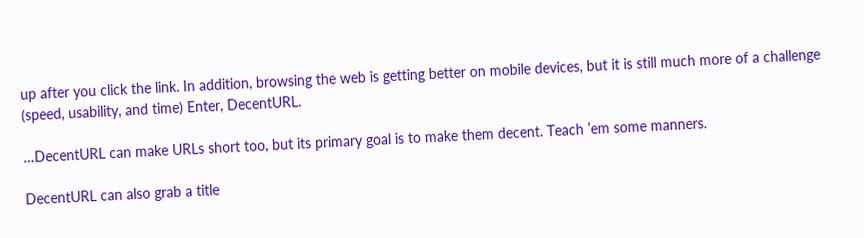up after you click the link. In addition, browsing the web is getting better on mobile devices, but it is still much more of a challenge (speed, usability, and time) Enter, DecentURL.

…DecentURL can make URLs short too, but its primary goal is to make them decent. Teach ’em some manners.

DecentURL can also grab a title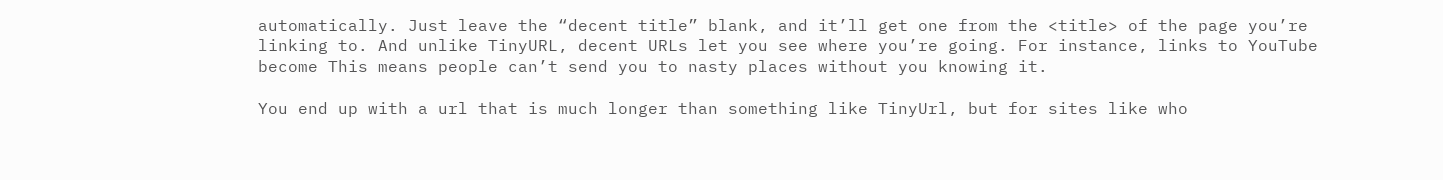automatically. Just leave the “decent title” blank, and it’ll get one from the <title> of the page you’re linking to. And unlike TinyURL, decent URLs let you see where you’re going. For instance, links to YouTube become This means people can’t send you to nasty places without you knowing it.

You end up with a url that is much longer than something like TinyUrl, but for sites like who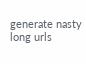generate nasty long urls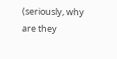(seriously, why are they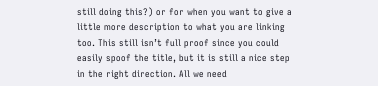still doing this?) or for when you want to give a little more description to what you are linking too. This still isn’t full proof since you could easily spoof the title, but it is still a nice step in the right direction. All we need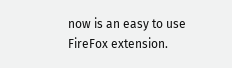now is an easy to use FireFox extension.